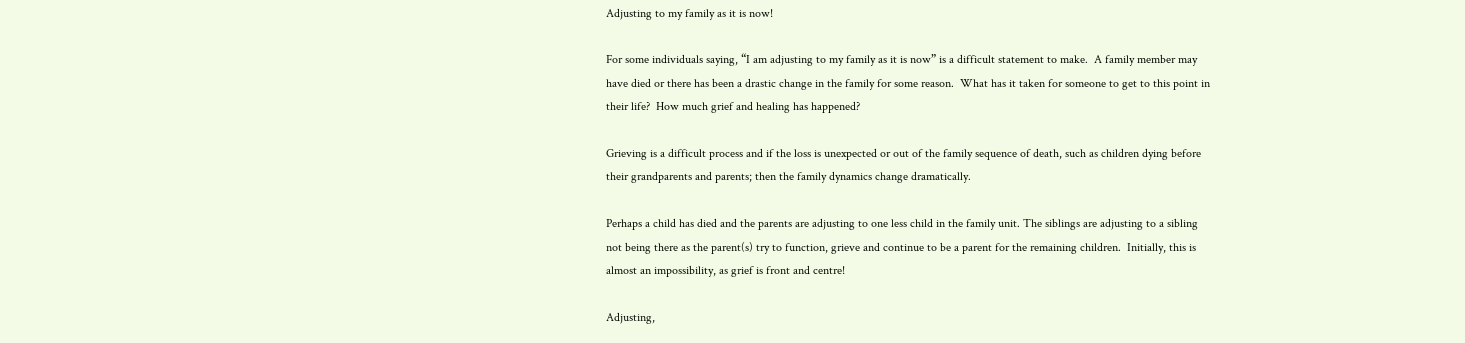Adjusting to my family as it is now!

For some individuals saying, “I am adjusting to my family as it is now” is a difficult statement to make.  A family member may have died or there has been a drastic change in the family for some reason.  What has it taken for someone to get to this point in their life?  How much grief and healing has happened?

Grieving is a difficult process and if the loss is unexpected or out of the family sequence of death, such as children dying before their grandparents and parents; then the family dynamics change dramatically.

Perhaps a child has died and the parents are adjusting to one less child in the family unit. The siblings are adjusting to a sibling not being there as the parent(s) try to function, grieve and continue to be a parent for the remaining children.  Initially, this is almost an impossibility, as grief is front and centre!

Adjusting,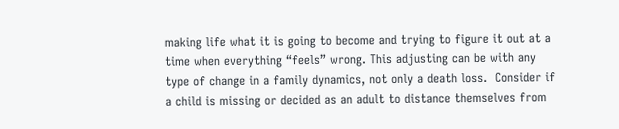making life what it is going to become and trying to figure it out at a time when everything “feels” wrong. This adjusting can be with any type of change in a family dynamics, not only a death loss.  Consider if a child is missing or decided as an adult to distance themselves from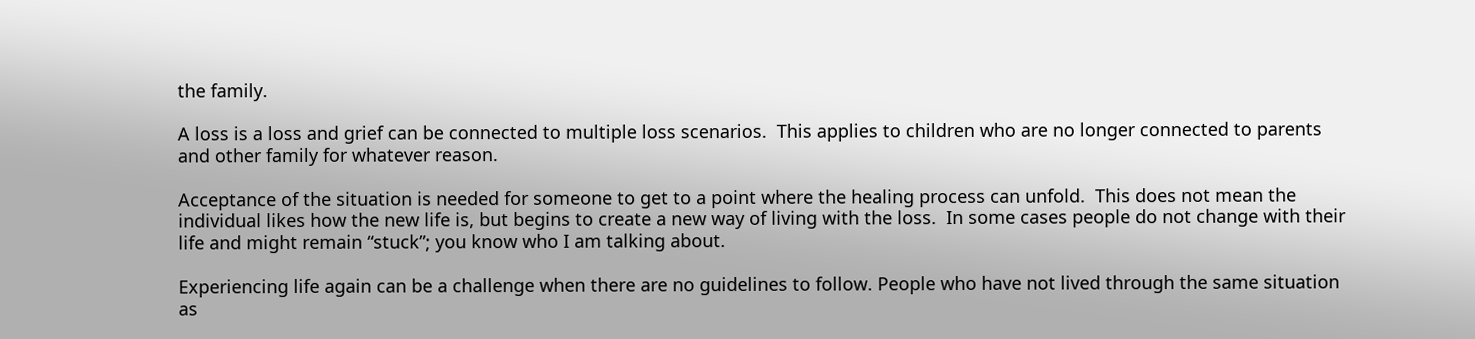the family.

A loss is a loss and grief can be connected to multiple loss scenarios.  This applies to children who are no longer connected to parents and other family for whatever reason.

Acceptance of the situation is needed for someone to get to a point where the healing process can unfold.  This does not mean the individual likes how the new life is, but begins to create a new way of living with the loss.  In some cases people do not change with their life and might remain “stuck”; you know who I am talking about.

Experiencing life again can be a challenge when there are no guidelines to follow. People who have not lived through the same situation as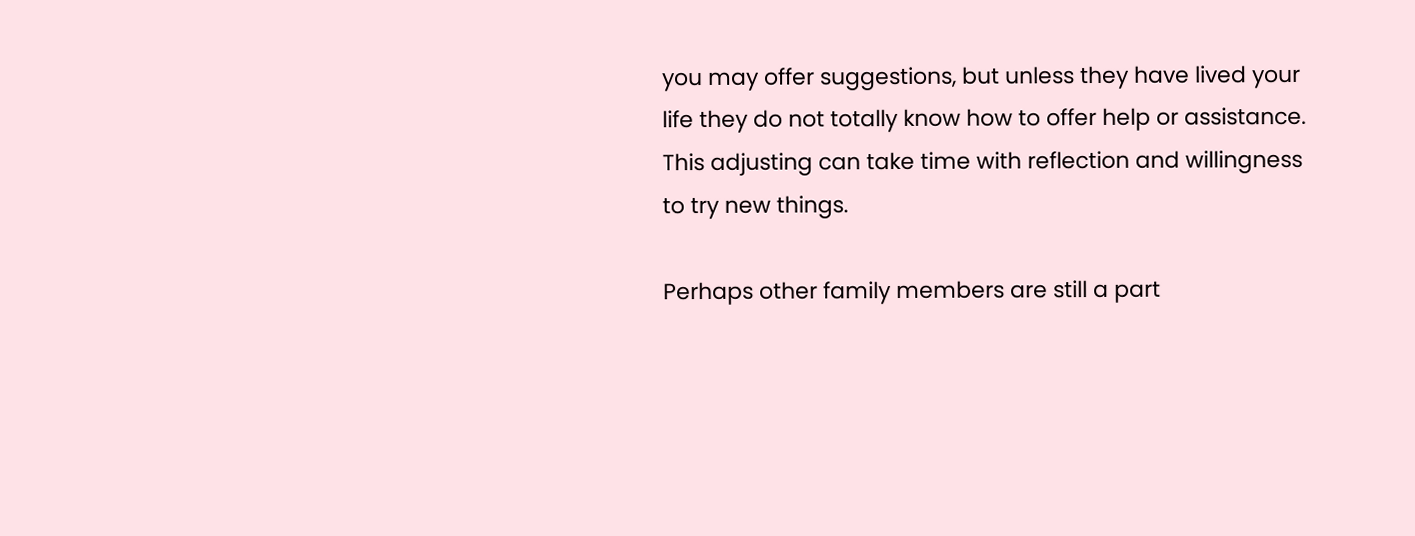you may offer suggestions, but unless they have lived your life they do not totally know how to offer help or assistance.  This adjusting can take time with reflection and willingness to try new things.

Perhaps other family members are still a part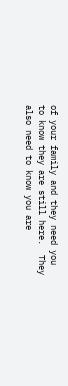of your family and they need you to know they are still here.  They also need to know you are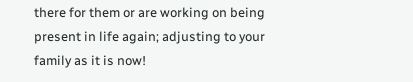there for them or are working on being present in life again; adjusting to your family as it is now!